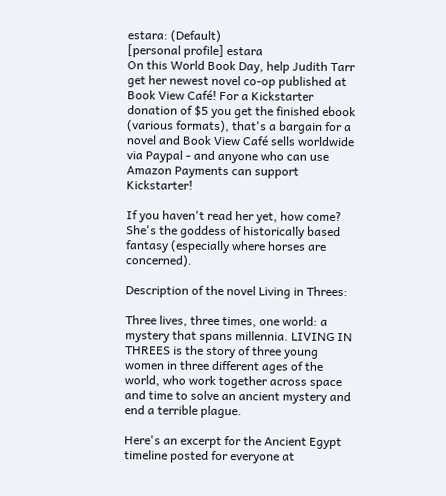estara: (Default)
[personal profile] estara
On this World Book Day, help Judith Tarr get her newest novel co-op published at Book View Café! For a Kickstarter donation of $5 you get the finished ebook (various formats), that's a bargain for a novel and Book View Café sells worldwide via Paypal - and anyone who can use Amazon Payments can support Kickstarter!

If you haven't read her yet, how come? She's the goddess of historically based fantasy (especially where horses are concerned).

Description of the novel Living in Threes:

Three lives, three times, one world: a mystery that spans millennia. LIVING IN THREES is the story of three young women in three different ages of the world, who work together across space and time to solve an ancient mystery and end a terrible plague.

Here's an excerpt for the Ancient Egypt timeline posted for everyone at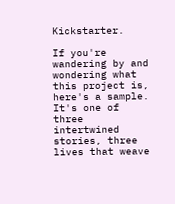Kickstarter.

If you're wandering by and wondering what this project is, here's a sample. It's one of three intertwined stories, three lives that weave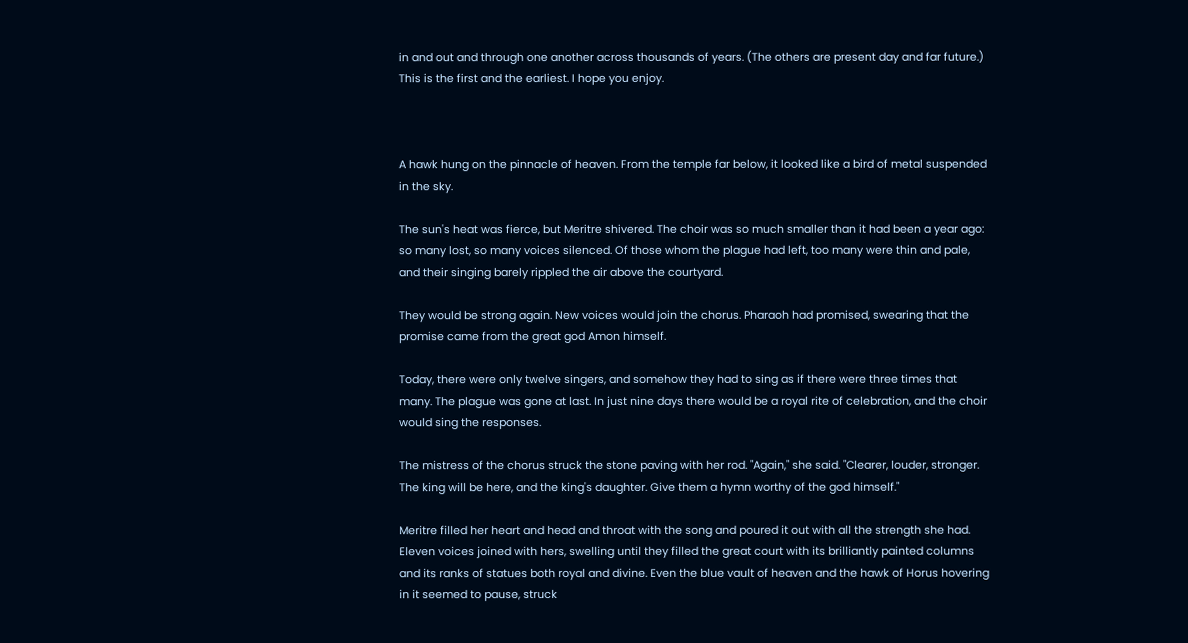in and out and through one another across thousands of years. (The others are present day and far future.) This is the first and the earliest. I hope you enjoy.



A hawk hung on the pinnacle of heaven. From the temple far below, it looked like a bird of metal suspended in the sky.

The sun's heat was fierce, but Meritre shivered. The choir was so much smaller than it had been a year ago: so many lost, so many voices silenced. Of those whom the plague had left, too many were thin and pale, and their singing barely rippled the air above the courtyard.

They would be strong again. New voices would join the chorus. Pharaoh had promised, swearing that the promise came from the great god Amon himself.

Today, there were only twelve singers, and somehow they had to sing as if there were three times that many. The plague was gone at last. In just nine days there would be a royal rite of celebration, and the choir would sing the responses.

The mistress of the chorus struck the stone paving with her rod. "Again," she said. "Clearer, louder, stronger. The king will be here, and the king's daughter. Give them a hymn worthy of the god himself."

Meritre filled her heart and head and throat with the song and poured it out with all the strength she had. Eleven voices joined with hers, swelling until they filled the great court with its brilliantly painted columns and its ranks of statues both royal and divine. Even the blue vault of heaven and the hawk of Horus hovering in it seemed to pause, struck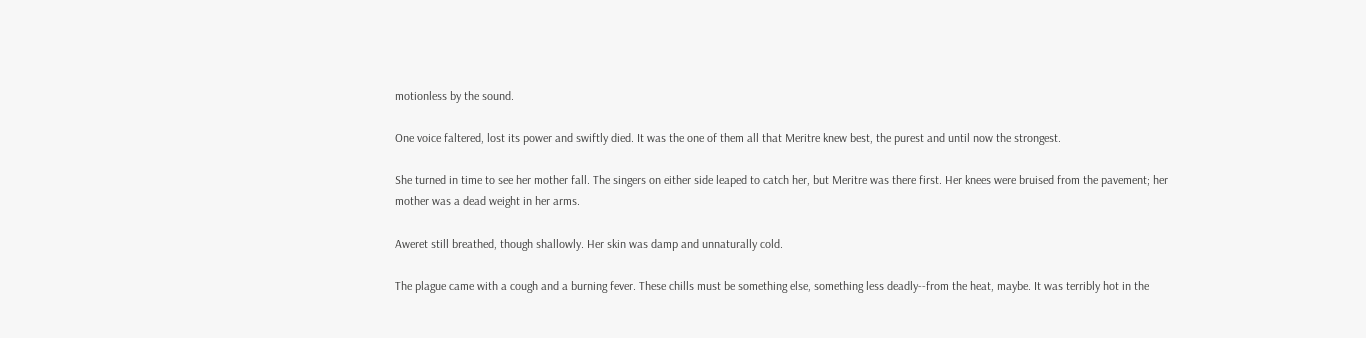motionless by the sound.

One voice faltered, lost its power and swiftly died. It was the one of them all that Meritre knew best, the purest and until now the strongest.

She turned in time to see her mother fall. The singers on either side leaped to catch her, but Meritre was there first. Her knees were bruised from the pavement; her mother was a dead weight in her arms.

Aweret still breathed, though shallowly. Her skin was damp and unnaturally cold.

The plague came with a cough and a burning fever. These chills must be something else, something less deadly--from the heat, maybe. It was terribly hot in the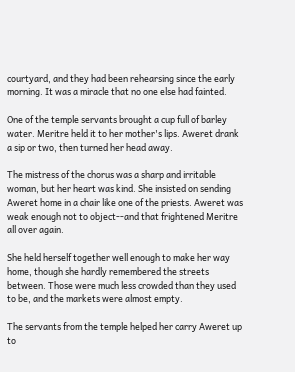courtyard, and they had been rehearsing since the early morning. It was a miracle that no one else had fainted.

One of the temple servants brought a cup full of barley water. Meritre held it to her mother's lips. Aweret drank a sip or two, then turned her head away.

The mistress of the chorus was a sharp and irritable woman, but her heart was kind. She insisted on sending Aweret home in a chair like one of the priests. Aweret was weak enough not to object--and that frightened Meritre all over again.

She held herself together well enough to make her way home, though she hardly remembered the streets between. Those were much less crowded than they used to be, and the markets were almost empty.

The servants from the temple helped her carry Aweret up to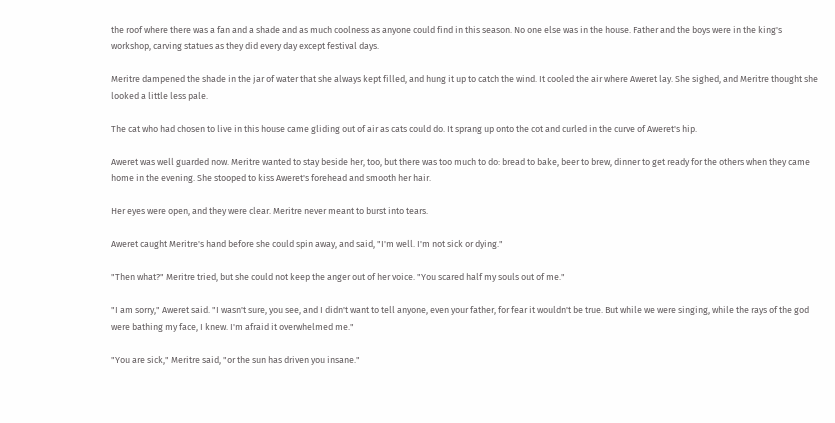the roof where there was a fan and a shade and as much coolness as anyone could find in this season. No one else was in the house. Father and the boys were in the king's workshop, carving statues as they did every day except festival days.

Meritre dampened the shade in the jar of water that she always kept filled, and hung it up to catch the wind. It cooled the air where Aweret lay. She sighed, and Meritre thought she looked a little less pale.

The cat who had chosen to live in this house came gliding out of air as cats could do. It sprang up onto the cot and curled in the curve of Aweret's hip.

Aweret was well guarded now. Meritre wanted to stay beside her, too, but there was too much to do: bread to bake, beer to brew, dinner to get ready for the others when they came home in the evening. She stooped to kiss Aweret's forehead and smooth her hair.

Her eyes were open, and they were clear. Meritre never meant to burst into tears.

Aweret caught Meritre's hand before she could spin away, and said, "I'm well. I'm not sick or dying."

"Then what?" Meritre tried, but she could not keep the anger out of her voice. "You scared half my souls out of me."

"I am sorry," Aweret said. "I wasn't sure, you see, and I didn't want to tell anyone, even your father, for fear it wouldn't be true. But while we were singing, while the rays of the god were bathing my face, I knew. I'm afraid it overwhelmed me."

"You are sick," Meritre said, "or the sun has driven you insane."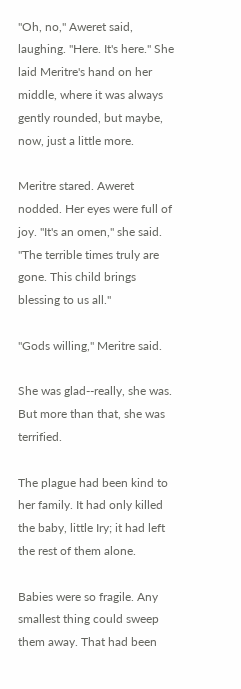"Oh, no," Aweret said, laughing. "Here. It's here." She laid Meritre's hand on her middle, where it was always gently rounded, but maybe, now, just a little more.

Meritre stared. Aweret nodded. Her eyes were full of joy. "It's an omen," she said. "The terrible times truly are gone. This child brings blessing to us all."

"Gods willing," Meritre said.

She was glad--really, she was. But more than that, she was terrified.

The plague had been kind to her family. It had only killed the baby, little Iry; it had left the rest of them alone.

Babies were so fragile. Any smallest thing could sweep them away. That had been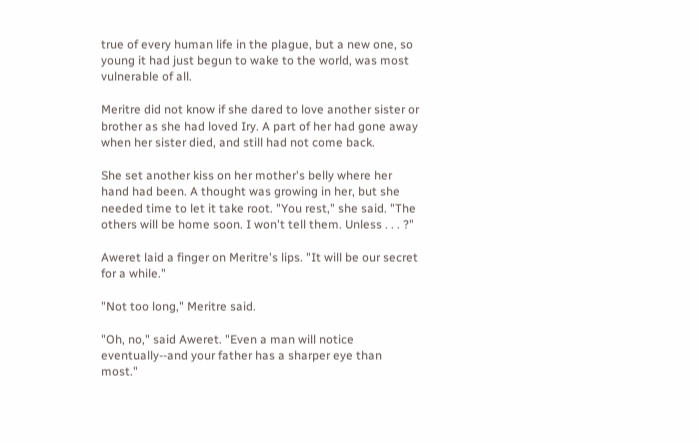true of every human life in the plague, but a new one, so young it had just begun to wake to the world, was most vulnerable of all.

Meritre did not know if she dared to love another sister or brother as she had loved Iry. A part of her had gone away when her sister died, and still had not come back.

She set another kiss on her mother's belly where her hand had been. A thought was growing in her, but she needed time to let it take root. "You rest," she said. "The others will be home soon. I won't tell them. Unless . . . ?"

Aweret laid a finger on Meritre's lips. "It will be our secret for a while."

"Not too long," Meritre said.

"Oh, no," said Aweret. "Even a man will notice eventually--and your father has a sharper eye than most."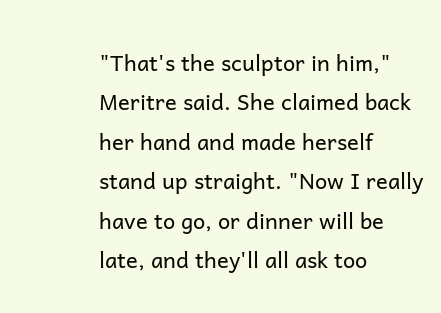"That's the sculptor in him," Meritre said. She claimed back her hand and made herself stand up straight. "Now I really have to go, or dinner will be late, and they'll all ask too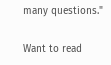many questions."

Want to read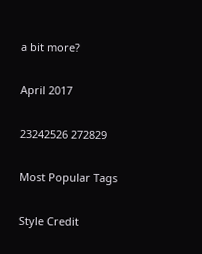a bit more?

April 2017

23242526 272829

Most Popular Tags

Style Credit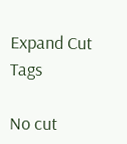Expand Cut Tags

No cut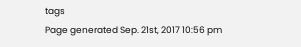tags
Page generated Sep. 21st, 2017 10:56 pm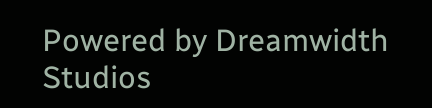Powered by Dreamwidth Studios